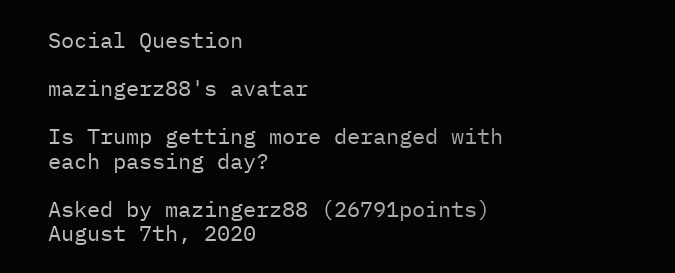Social Question

mazingerz88's avatar

Is Trump getting more deranged with each passing day?

Asked by mazingerz88 (26791points) August 7th, 2020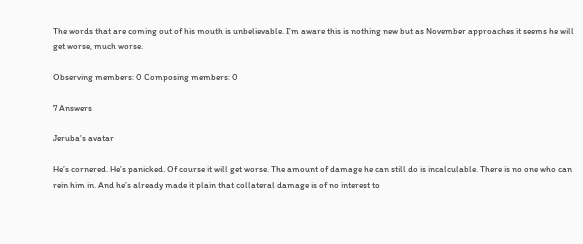The words that are coming out of his mouth is unbelievable. I’m aware this is nothing new but as November approaches it seems he will get worse, much worse.

Observing members: 0 Composing members: 0

7 Answers

Jeruba's avatar

He’s cornered. He’s panicked. Of course it will get worse. The amount of damage he can still do is incalculable. There is no one who can rein him in. And he’s already made it plain that collateral damage is of no interest to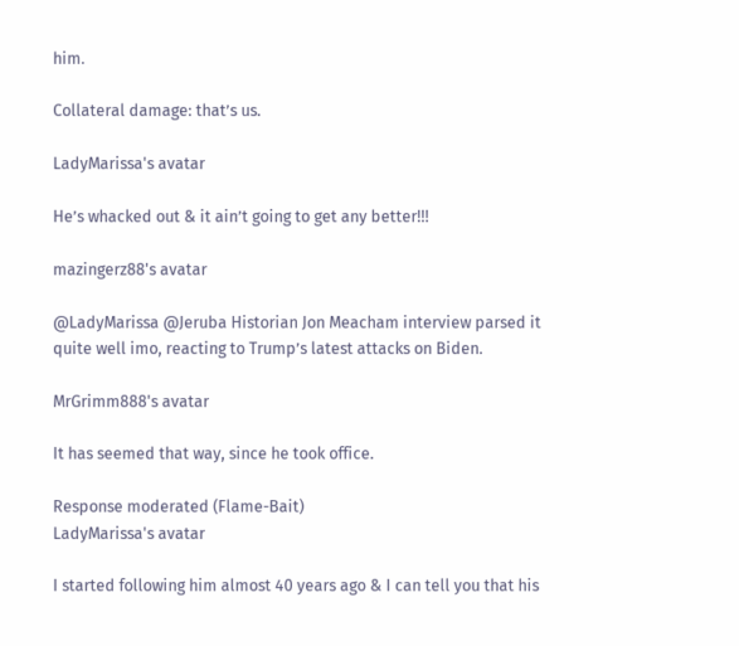him.

Collateral damage: that’s us.

LadyMarissa's avatar

He’s whacked out & it ain’t going to get any better!!!

mazingerz88's avatar

@LadyMarissa @Jeruba Historian Jon Meacham interview parsed it quite well imo, reacting to Trump’s latest attacks on Biden.

MrGrimm888's avatar

It has seemed that way, since he took office.

Response moderated (Flame-Bait)
LadyMarissa's avatar

I started following him almost 40 years ago & I can tell you that his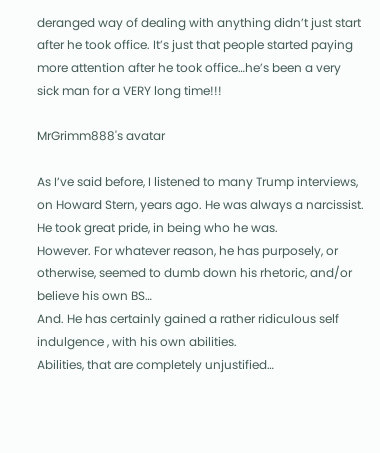deranged way of dealing with anything didn’t just start after he took office. It’s just that people started paying more attention after he took office…he’s been a very sick man for a VERY long time!!!

MrGrimm888's avatar

As I’ve said before, I listened to many Trump interviews, on Howard Stern, years ago. He was always a narcissist. He took great pride, in being who he was.
However. For whatever reason, he has purposely, or otherwise, seemed to dumb down his rhetoric, and/or believe his own BS…
And. He has certainly gained a rather ridiculous self indulgence , with his own abilities.
Abilities, that are completely unjustified…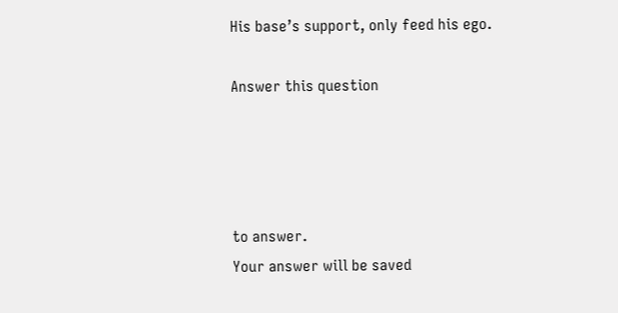His base’s support, only feed his ego.

Answer this question




to answer.
Your answer will be saved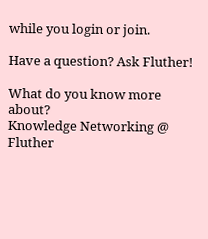while you login or join.

Have a question? Ask Fluther!

What do you know more about?
Knowledge Networking @ Fluther